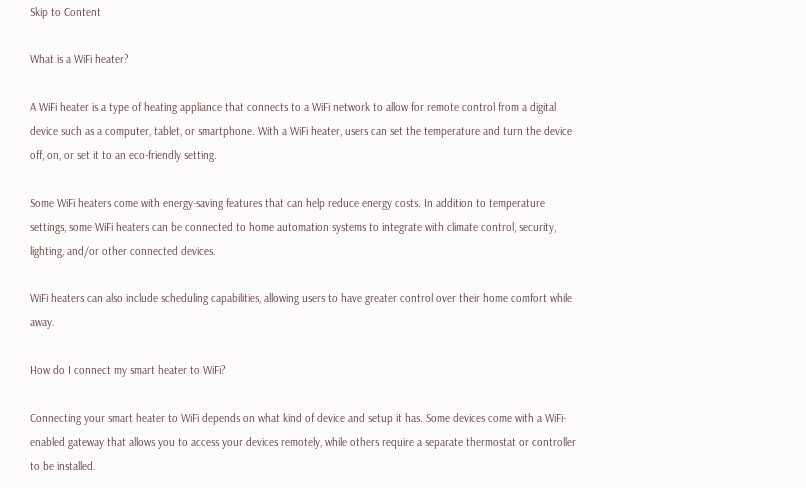Skip to Content

What is a WiFi heater?

A WiFi heater is a type of heating appliance that connects to a WiFi network to allow for remote control from a digital device such as a computer, tablet, or smartphone. With a WiFi heater, users can set the temperature and turn the device off, on, or set it to an eco-friendly setting.

Some WiFi heaters come with energy-saving features that can help reduce energy costs. In addition to temperature settings, some WiFi heaters can be connected to home automation systems to integrate with climate control, security, lighting, and/or other connected devices.

WiFi heaters can also include scheduling capabilities, allowing users to have greater control over their home comfort while away.

How do I connect my smart heater to WiFi?

Connecting your smart heater to WiFi depends on what kind of device and setup it has. Some devices come with a WiFi-enabled gateway that allows you to access your devices remotely, while others require a separate thermostat or controller to be installed.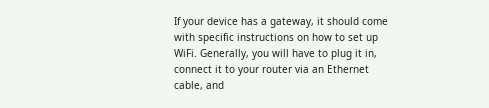If your device has a gateway, it should come with specific instructions on how to set up WiFi. Generally, you will have to plug it in, connect it to your router via an Ethernet cable, and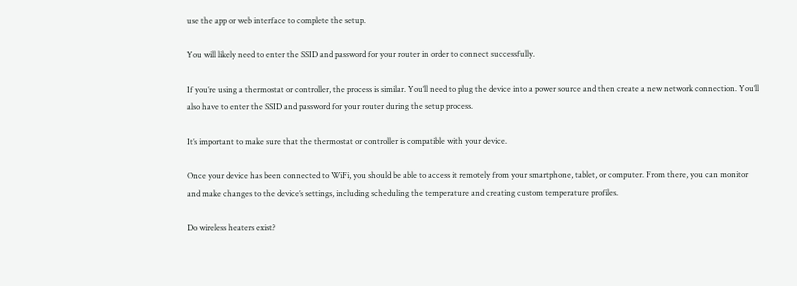use the app or web interface to complete the setup.

You will likely need to enter the SSID and password for your router in order to connect successfully.

If you’re using a thermostat or controller, the process is similar. You’ll need to plug the device into a power source and then create a new network connection. You’ll also have to enter the SSID and password for your router during the setup process.

It’s important to make sure that the thermostat or controller is compatible with your device.

Once your device has been connected to WiFi, you should be able to access it remotely from your smartphone, tablet, or computer. From there, you can monitor and make changes to the device’s settings, including scheduling the temperature and creating custom temperature profiles.

Do wireless heaters exist?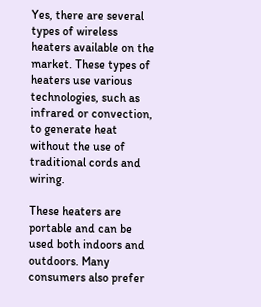Yes, there are several types of wireless heaters available on the market. These types of heaters use various technologies, such as infrared or convection, to generate heat without the use of traditional cords and wiring.

These heaters are portable and can be used both indoors and outdoors. Many consumers also prefer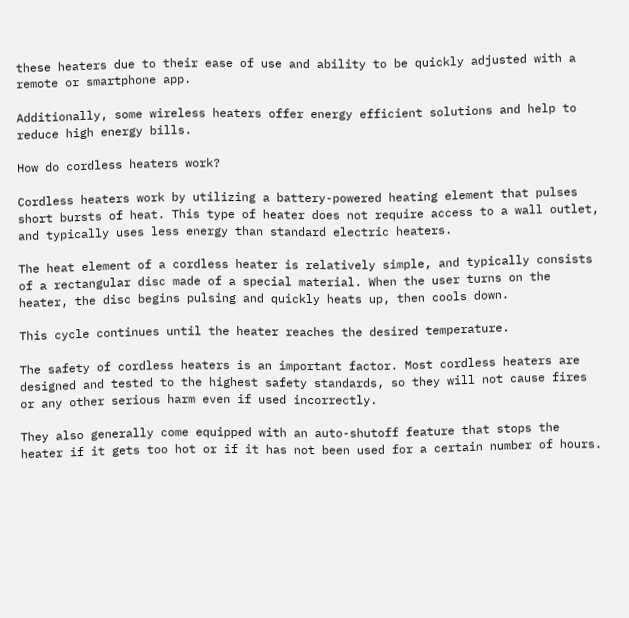these heaters due to their ease of use and ability to be quickly adjusted with a remote or smartphone app.

Additionally, some wireless heaters offer energy efficient solutions and help to reduce high energy bills.

How do cordless heaters work?

Cordless heaters work by utilizing a battery-powered heating element that pulses short bursts of heat. This type of heater does not require access to a wall outlet, and typically uses less energy than standard electric heaters.

The heat element of a cordless heater is relatively simple, and typically consists of a rectangular disc made of a special material. When the user turns on the heater, the disc begins pulsing and quickly heats up, then cools down.

This cycle continues until the heater reaches the desired temperature.

The safety of cordless heaters is an important factor. Most cordless heaters are designed and tested to the highest safety standards, so they will not cause fires or any other serious harm even if used incorrectly.

They also generally come equipped with an auto-shutoff feature that stops the heater if it gets too hot or if it has not been used for a certain number of hours.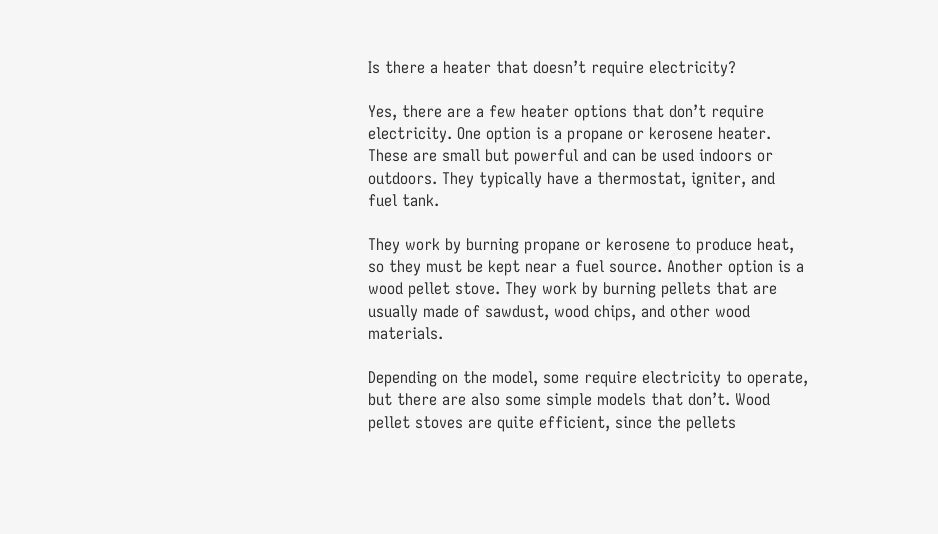Is there a heater that doesn’t require electricity?

Yes, there are a few heater options that don’t require electricity. One option is a propane or kerosene heater. These are small but powerful and can be used indoors or outdoors. They typically have a thermostat, igniter, and fuel tank.

They work by burning propane or kerosene to produce heat, so they must be kept near a fuel source. Another option is a wood pellet stove. They work by burning pellets that are usually made of sawdust, wood chips, and other wood materials.

Depending on the model, some require electricity to operate, but there are also some simple models that don’t. Wood pellet stoves are quite efficient, since the pellets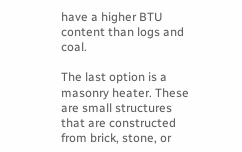have a higher BTU content than logs and coal.

The last option is a masonry heater. These are small structures that are constructed from brick, stone, or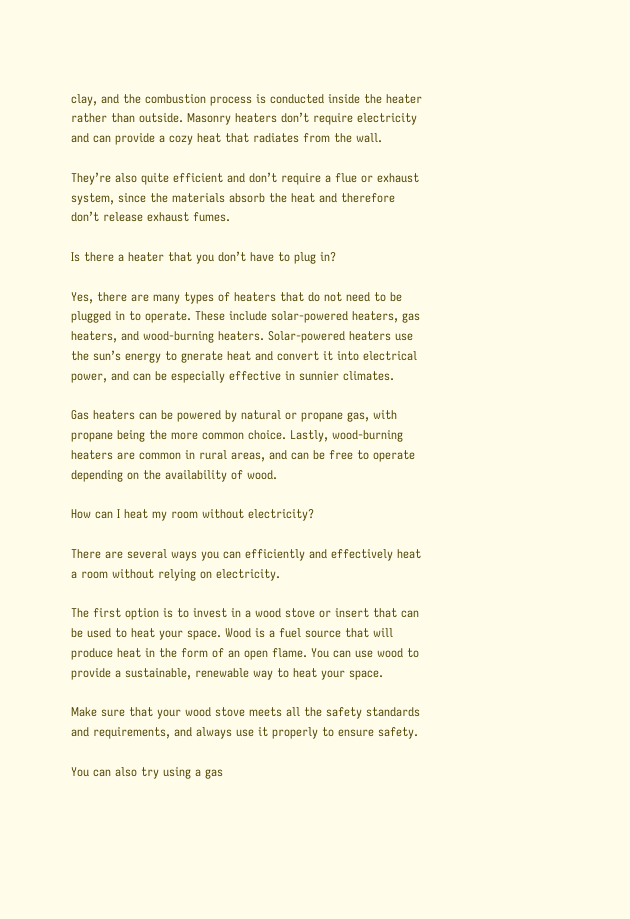clay, and the combustion process is conducted inside the heater rather than outside. Masonry heaters don’t require electricity and can provide a cozy heat that radiates from the wall.

They’re also quite efficient and don’t require a flue or exhaust system, since the materials absorb the heat and therefore don’t release exhaust fumes.

Is there a heater that you don’t have to plug in?

Yes, there are many types of heaters that do not need to be plugged in to operate. These include solar-powered heaters, gas heaters, and wood-burning heaters. Solar-powered heaters use the sun’s energy to gnerate heat and convert it into electrical power, and can be especially effective in sunnier climates.

Gas heaters can be powered by natural or propane gas, with propane being the more common choice. Lastly, wood-burning heaters are common in rural areas, and can be free to operate depending on the availability of wood.

How can I heat my room without electricity?

There are several ways you can efficiently and effectively heat a room without relying on electricity.

The first option is to invest in a wood stove or insert that can be used to heat your space. Wood is a fuel source that will produce heat in the form of an open flame. You can use wood to provide a sustainable, renewable way to heat your space.

Make sure that your wood stove meets all the safety standards and requirements, and always use it properly to ensure safety.

You can also try using a gas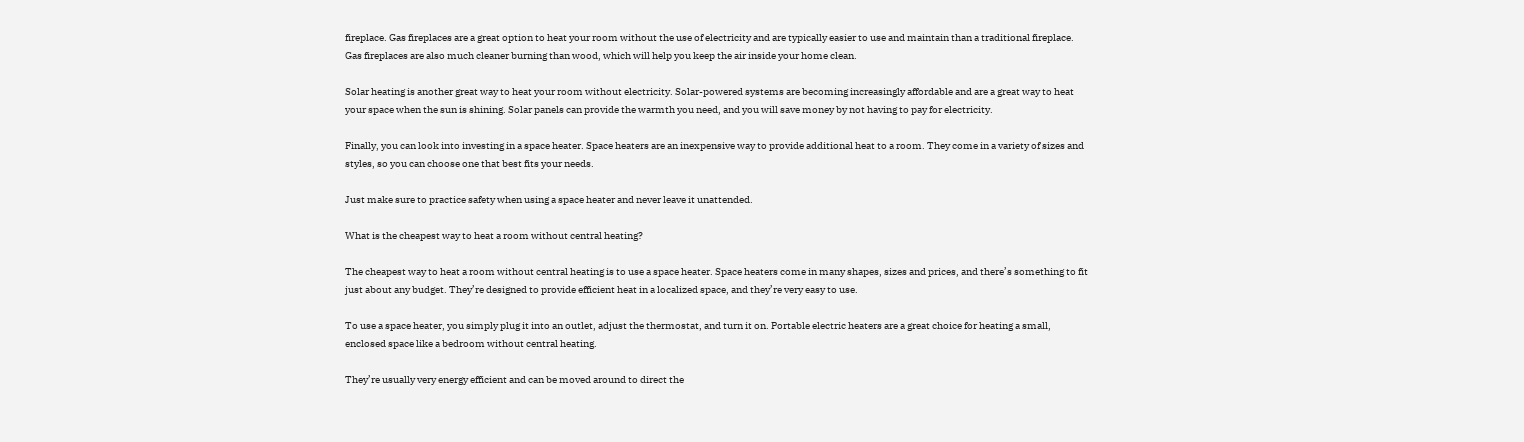fireplace. Gas fireplaces are a great option to heat your room without the use of electricity and are typically easier to use and maintain than a traditional fireplace. Gas fireplaces are also much cleaner burning than wood, which will help you keep the air inside your home clean.

Solar heating is another great way to heat your room without electricity. Solar-powered systems are becoming increasingly affordable and are a great way to heat your space when the sun is shining. Solar panels can provide the warmth you need, and you will save money by not having to pay for electricity.

Finally, you can look into investing in a space heater. Space heaters are an inexpensive way to provide additional heat to a room. They come in a variety of sizes and styles, so you can choose one that best fits your needs.

Just make sure to practice safety when using a space heater and never leave it unattended.

What is the cheapest way to heat a room without central heating?

The cheapest way to heat a room without central heating is to use a space heater. Space heaters come in many shapes, sizes and prices, and there’s something to fit just about any budget. They’re designed to provide efficient heat in a localized space, and they’re very easy to use.

To use a space heater, you simply plug it into an outlet, adjust the thermostat, and turn it on. Portable electric heaters are a great choice for heating a small, enclosed space like a bedroom without central heating.

They’re usually very energy efficient and can be moved around to direct the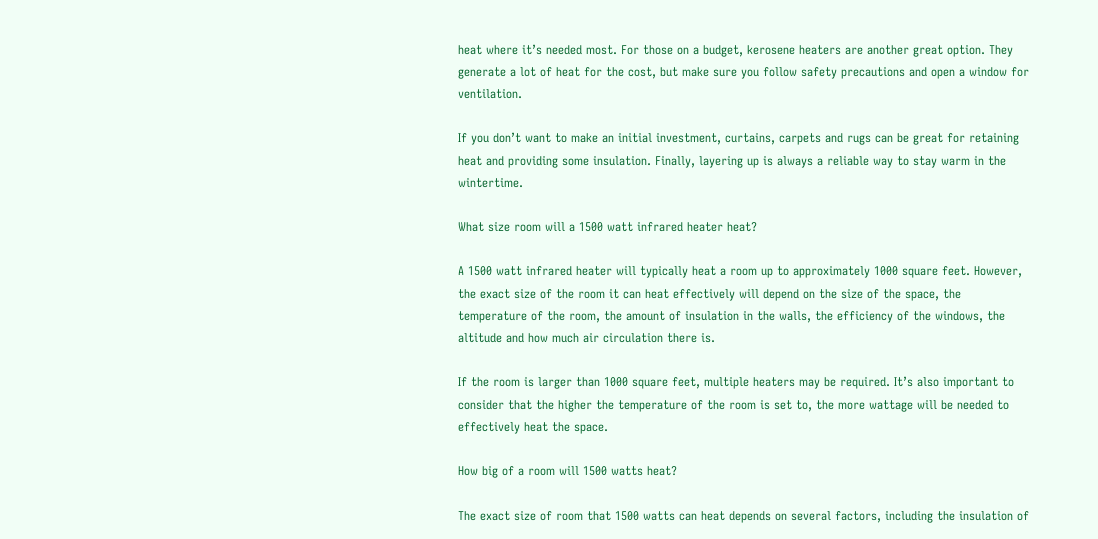heat where it’s needed most. For those on a budget, kerosene heaters are another great option. They generate a lot of heat for the cost, but make sure you follow safety precautions and open a window for ventilation.

If you don’t want to make an initial investment, curtains, carpets and rugs can be great for retaining heat and providing some insulation. Finally, layering up is always a reliable way to stay warm in the wintertime.

What size room will a 1500 watt infrared heater heat?

A 1500 watt infrared heater will typically heat a room up to approximately 1000 square feet. However, the exact size of the room it can heat effectively will depend on the size of the space, the temperature of the room, the amount of insulation in the walls, the efficiency of the windows, the altitude and how much air circulation there is.

If the room is larger than 1000 square feet, multiple heaters may be required. It’s also important to consider that the higher the temperature of the room is set to, the more wattage will be needed to effectively heat the space.

How big of a room will 1500 watts heat?

The exact size of room that 1500 watts can heat depends on several factors, including the insulation of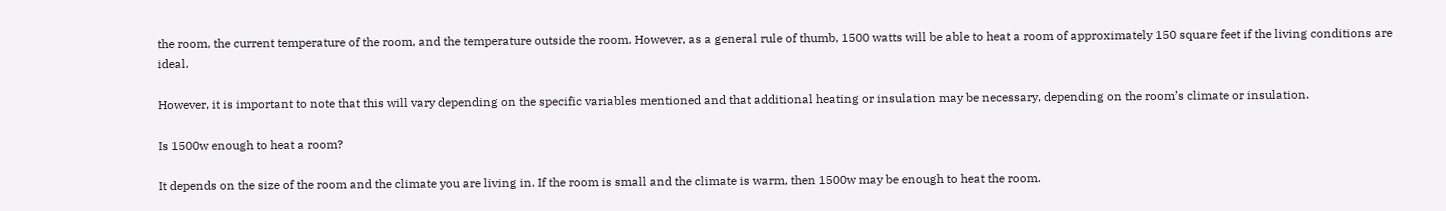the room, the current temperature of the room, and the temperature outside the room. However, as a general rule of thumb, 1500 watts will be able to heat a room of approximately 150 square feet if the living conditions are ideal.

However, it is important to note that this will vary depending on the specific variables mentioned and that additional heating or insulation may be necessary, depending on the room’s climate or insulation.

Is 1500w enough to heat a room?

It depends on the size of the room and the climate you are living in. If the room is small and the climate is warm, then 1500w may be enough to heat the room.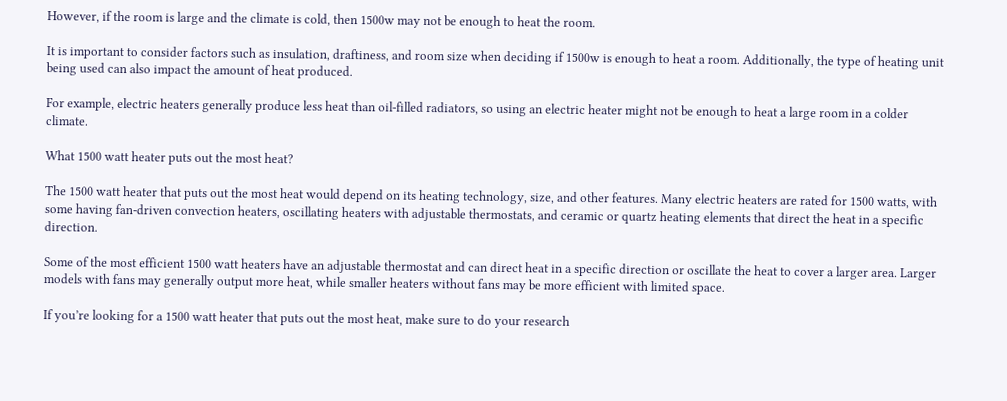However, if the room is large and the climate is cold, then 1500w may not be enough to heat the room.

It is important to consider factors such as insulation, draftiness, and room size when deciding if 1500w is enough to heat a room. Additionally, the type of heating unit being used can also impact the amount of heat produced.

For example, electric heaters generally produce less heat than oil-filled radiators, so using an electric heater might not be enough to heat a large room in a colder climate.

What 1500 watt heater puts out the most heat?

The 1500 watt heater that puts out the most heat would depend on its heating technology, size, and other features. Many electric heaters are rated for 1500 watts, with some having fan-driven convection heaters, oscillating heaters with adjustable thermostats, and ceramic or quartz heating elements that direct the heat in a specific direction.

Some of the most efficient 1500 watt heaters have an adjustable thermostat and can direct heat in a specific direction or oscillate the heat to cover a larger area. Larger models with fans may generally output more heat, while smaller heaters without fans may be more efficient with limited space.

If you’re looking for a 1500 watt heater that puts out the most heat, make sure to do your research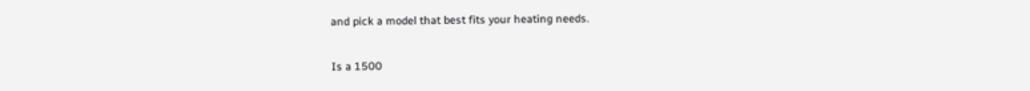and pick a model that best fits your heating needs.

Is a 1500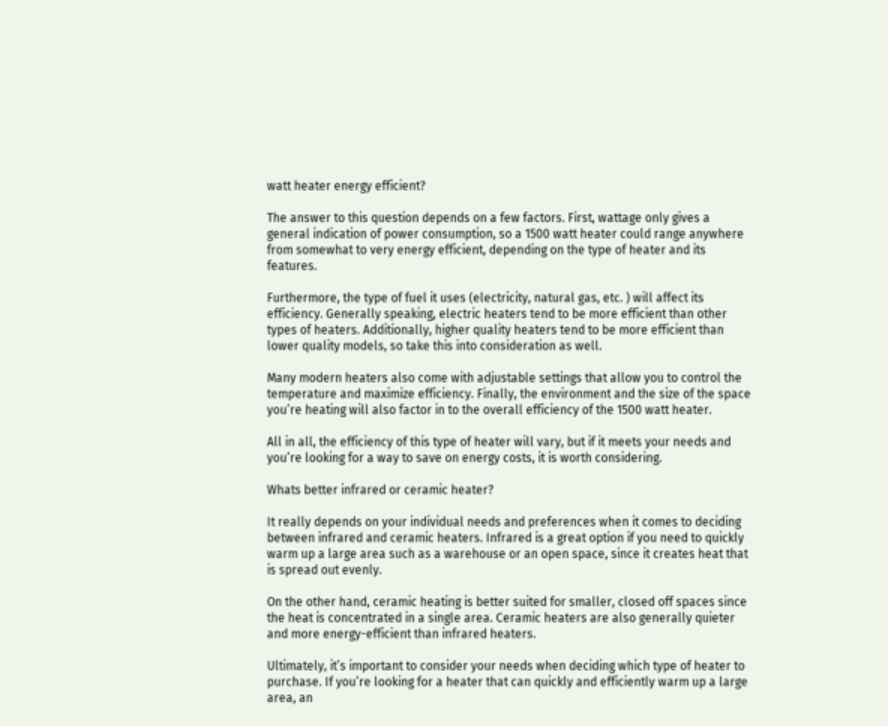watt heater energy efficient?

The answer to this question depends on a few factors. First, wattage only gives a general indication of power consumption, so a 1500 watt heater could range anywhere from somewhat to very energy efficient, depending on the type of heater and its features.

Furthermore, the type of fuel it uses (electricity, natural gas, etc. ) will affect its efficiency. Generally speaking, electric heaters tend to be more efficient than other types of heaters. Additionally, higher quality heaters tend to be more efficient than lower quality models, so take this into consideration as well.

Many modern heaters also come with adjustable settings that allow you to control the temperature and maximize efficiency. Finally, the environment and the size of the space you’re heating will also factor in to the overall efficiency of the 1500 watt heater.

All in all, the efficiency of this type of heater will vary, but if it meets your needs and you’re looking for a way to save on energy costs, it is worth considering.

Whats better infrared or ceramic heater?

It really depends on your individual needs and preferences when it comes to deciding between infrared and ceramic heaters. Infrared is a great option if you need to quickly warm up a large area such as a warehouse or an open space, since it creates heat that is spread out evenly.

On the other hand, ceramic heating is better suited for smaller, closed off spaces since the heat is concentrated in a single area. Ceramic heaters are also generally quieter and more energy-efficient than infrared heaters.

Ultimately, it’s important to consider your needs when deciding which type of heater to purchase. If you’re looking for a heater that can quickly and efficiently warm up a large area, an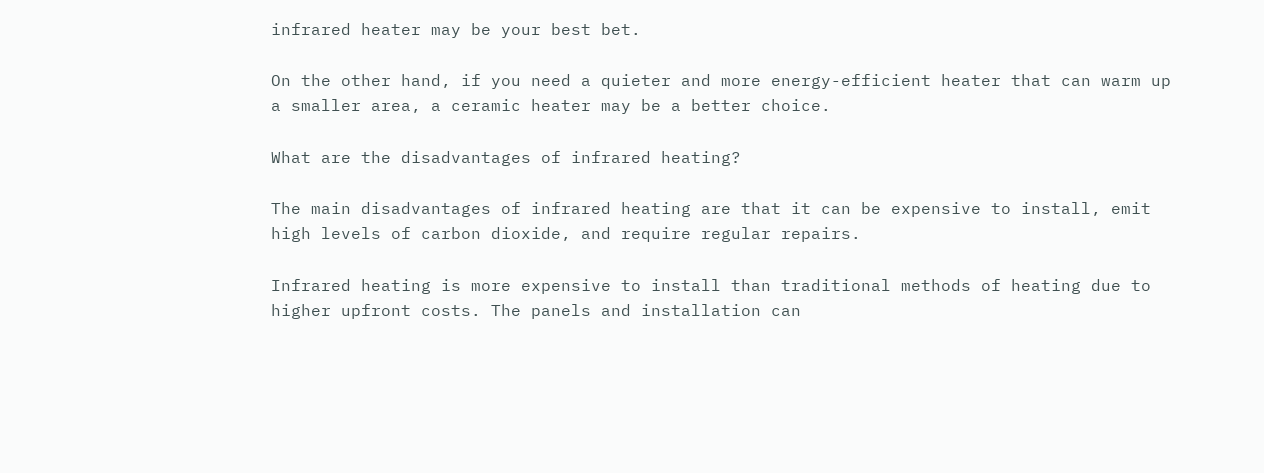infrared heater may be your best bet.

On the other hand, if you need a quieter and more energy-efficient heater that can warm up a smaller area, a ceramic heater may be a better choice.

What are the disadvantages of infrared heating?

The main disadvantages of infrared heating are that it can be expensive to install, emit high levels of carbon dioxide, and require regular repairs.

Infrared heating is more expensive to install than traditional methods of heating due to higher upfront costs. The panels and installation can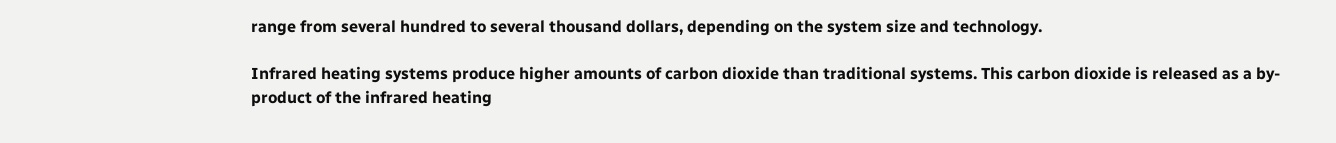range from several hundred to several thousand dollars, depending on the system size and technology.

Infrared heating systems produce higher amounts of carbon dioxide than traditional systems. This carbon dioxide is released as a by-product of the infrared heating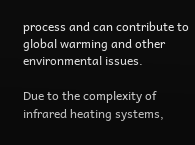process and can contribute to global warming and other environmental issues.

Due to the complexity of infrared heating systems,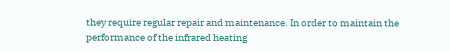they require regular repair and maintenance. In order to maintain the performance of the infrared heating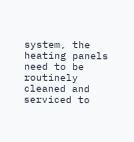system, the heating panels need to be routinely cleaned and serviced to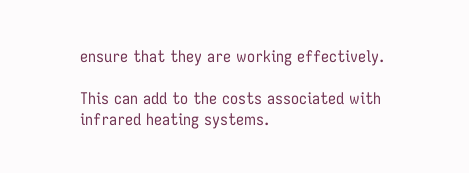ensure that they are working effectively.

This can add to the costs associated with infrared heating systems.